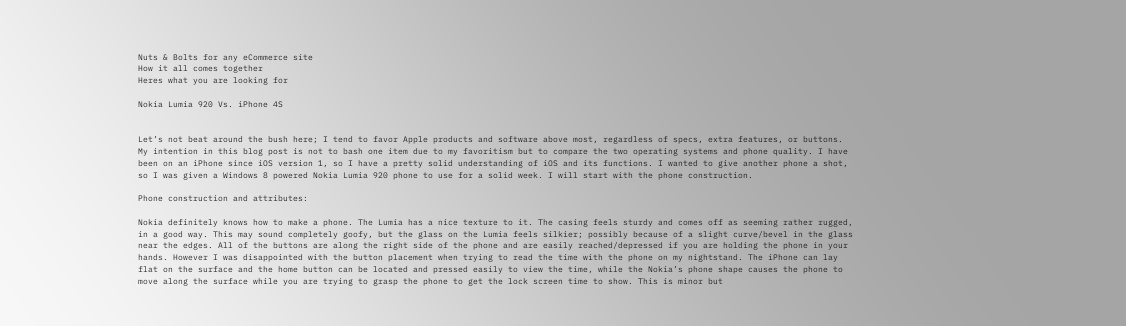Nuts & Bolts for any eCommerce site
How it all comes together
Heres what you are looking for

Nokia Lumia 920 Vs. iPhone 4S


Let’s not beat around the bush here; I tend to favor Apple products and software above most, regardless of specs, extra features, or buttons. My intention in this blog post is not to bash one item due to my favoritism but to compare the two operating systems and phone quality. I have been on an iPhone since iOS version 1, so I have a pretty solid understanding of iOS and its functions. I wanted to give another phone a shot, so I was given a Windows 8 powered Nokia Lumia 920 phone to use for a solid week. I will start with the phone construction.

Phone construction and attributes:

Nokia definitely knows how to make a phone. The Lumia has a nice texture to it. The casing feels sturdy and comes off as seeming rather rugged, in a good way. This may sound completely goofy, but the glass on the Lumia feels silkier; possibly because of a slight curve/bevel in the glass near the edges. All of the buttons are along the right side of the phone and are easily reached/depressed if you are holding the phone in your hands. However I was disappointed with the button placement when trying to read the time with the phone on my nightstand. The iPhone can lay flat on the surface and the home button can be located and pressed easily to view the time, while the Nokia’s phone shape causes the phone to move along the surface while you are trying to grasp the phone to get the lock screen time to show. This is minor but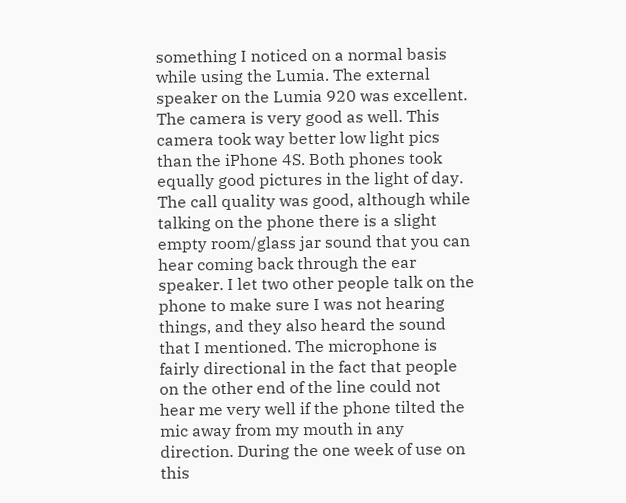something I noticed on a normal basis while using the Lumia. The external speaker on the Lumia 920 was excellent. The camera is very good as well. This camera took way better low light pics than the iPhone 4S. Both phones took equally good pictures in the light of day. The call quality was good, although while talking on the phone there is a slight empty room/glass jar sound that you can hear coming back through the ear speaker. I let two other people talk on the phone to make sure I was not hearing things, and they also heard the sound that I mentioned. The microphone is fairly directional in the fact that people on the other end of the line could not hear me very well if the phone tilted the mic away from my mouth in any direction. During the one week of use on this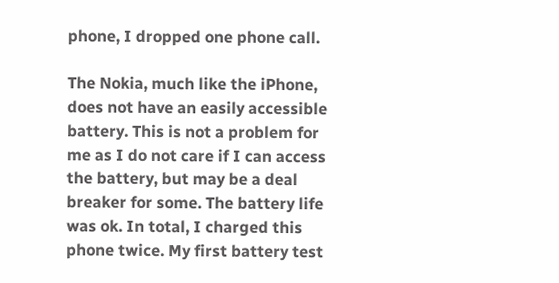phone, I dropped one phone call.

The Nokia, much like the iPhone, does not have an easily accessible battery. This is not a problem for me as I do not care if I can access the battery, but may be a deal breaker for some. The battery life was ok. In total, I charged this phone twice. My first battery test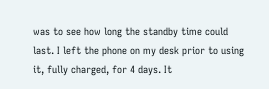was to see how long the standby time could last. I left the phone on my desk prior to using it, fully charged, for 4 days. It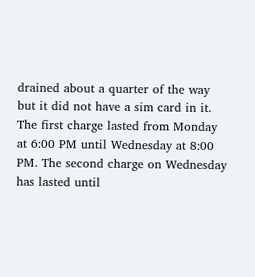drained about a quarter of the way but it did not have a sim card in it. The first charge lasted from Monday at 6:00 PM until Wednesday at 8:00 PM. The second charge on Wednesday has lasted until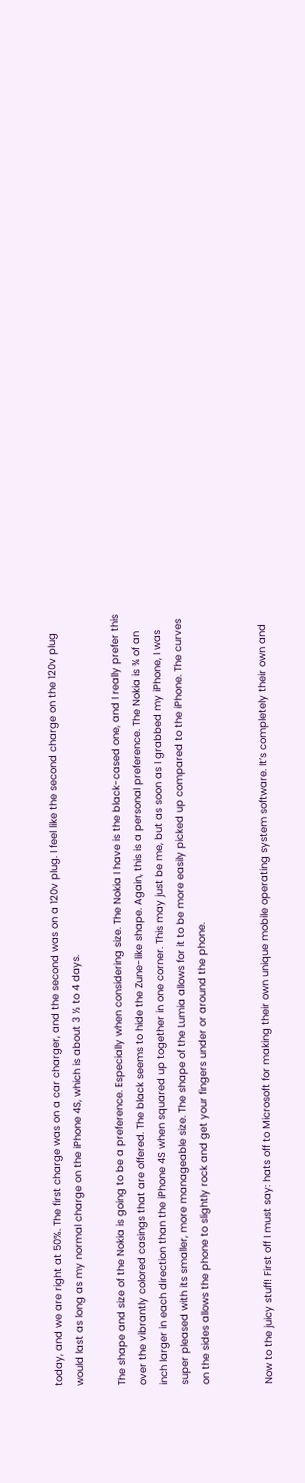today, and we are right at 50%. The first charge was on a car charger, and the second was on a 120v plug. I feel like the second charge on the 120v plug would last as long as my normal charge on the iPhone 4S, which is about 3 ½ to 4 days.

The shape and size of the Nokia is going to be a preference. Especially when considering size. The Nokia I have is the black-cased one, and I really prefer this over the vibrantly colored casings that are offered. The black seems to hide the Zune-like shape. Again, this is a personal preference. The Nokia is ¾ of an inch larger in each direction than the iPhone 4S when squared up together in one corner. This may just be me, but as soon as I grabbed my iPhone, I was super pleased with its smaller, more manageable size. The shape of the Lumia allows for it to be more easily picked up compared to the iPhone. The curves on the sides allows the phone to slightly rock and get your fingers under or around the phone.


Now to the juicy stuff! First off I must say: hats off to Microsoft for making their own unique mobile operating system software. It’s completely their own and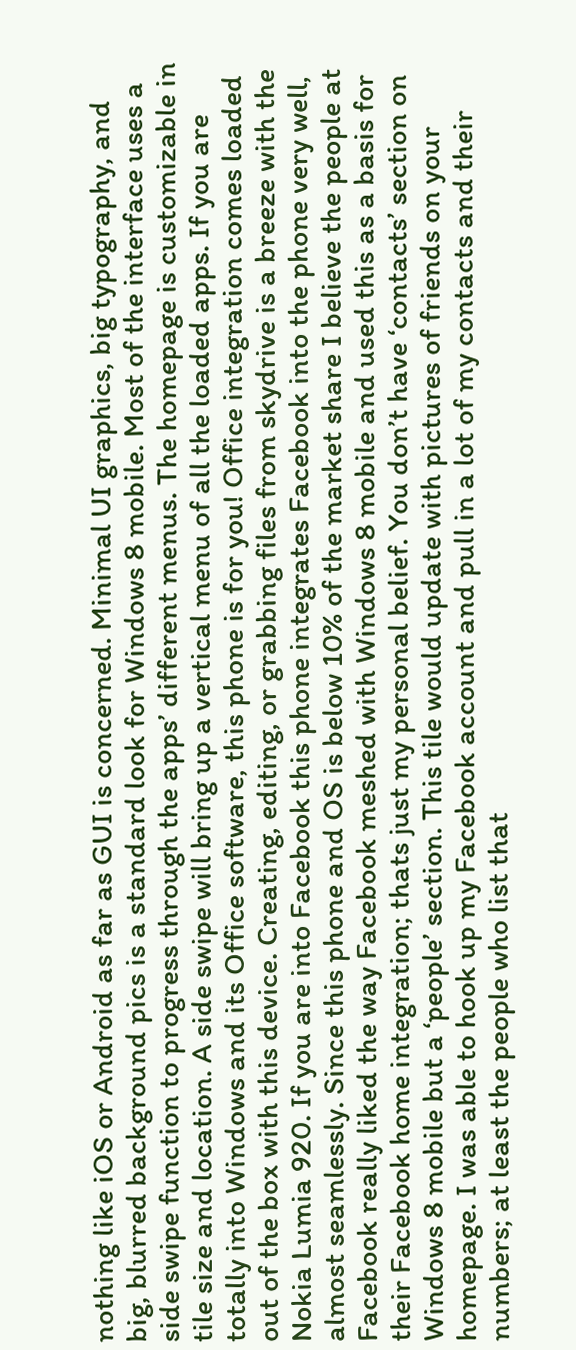nothing like iOS or Android as far as GUI is concerned. Minimal UI graphics, big typography, and big, blurred background pics is a standard look for Windows 8 mobile. Most of the interface uses a side swipe function to progress through the apps’ different menus. The homepage is customizable in tile size and location. A side swipe will bring up a vertical menu of all the loaded apps. If you are totally into Windows and its Office software, this phone is for you! Office integration comes loaded out of the box with this device. Creating, editing, or grabbing files from skydrive is a breeze with the Nokia Lumia 920. If you are into Facebook this phone integrates Facebook into the phone very well, almost seamlessly. Since this phone and OS is below 10% of the market share I believe the people at Facebook really liked the way Facebook meshed with Windows 8 mobile and used this as a basis for their Facebook home integration; thats just my personal belief. You don’t have ‘contacts’ section on Windows 8 mobile but a ‘people’ section. This tile would update with pictures of friends on your homepage. I was able to hook up my Facebook account and pull in a lot of my contacts and their numbers; at least the people who list that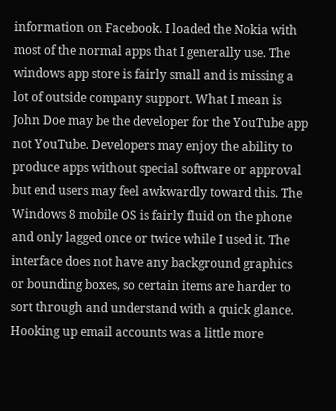information on Facebook. I loaded the Nokia with most of the normal apps that I generally use. The windows app store is fairly small and is missing a lot of outside company support. What I mean is John Doe may be the developer for the YouTube app not YouTube. Developers may enjoy the ability to produce apps without special software or approval but end users may feel awkwardly toward this. The Windows 8 mobile OS is fairly fluid on the phone and only lagged once or twice while I used it. The interface does not have any background graphics or bounding boxes, so certain items are harder to sort through and understand with a quick glance. Hooking up email accounts was a little more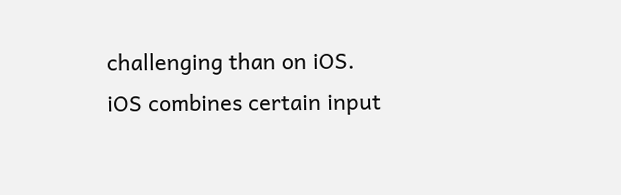challenging than on iOS. iOS combines certain input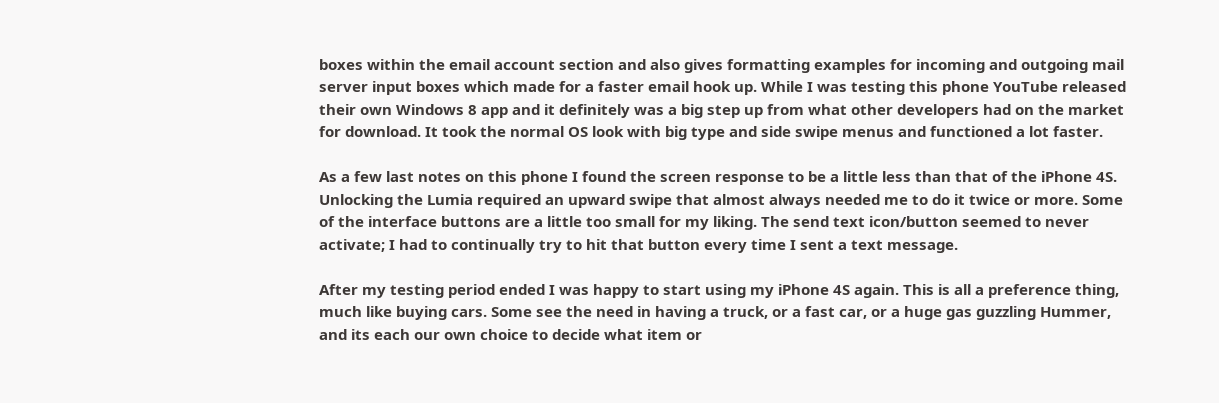boxes within the email account section and also gives formatting examples for incoming and outgoing mail server input boxes which made for a faster email hook up. While I was testing this phone YouTube released their own Windows 8 app and it definitely was a big step up from what other developers had on the market for download. It took the normal OS look with big type and side swipe menus and functioned a lot faster.

As a few last notes on this phone I found the screen response to be a little less than that of the iPhone 4S. Unlocking the Lumia required an upward swipe that almost always needed me to do it twice or more. Some of the interface buttons are a little too small for my liking. The send text icon/button seemed to never activate; I had to continually try to hit that button every time I sent a text message.

After my testing period ended I was happy to start using my iPhone 4S again. This is all a preference thing, much like buying cars. Some see the need in having a truck, or a fast car, or a huge gas guzzling Hummer, and its each our own choice to decide what item or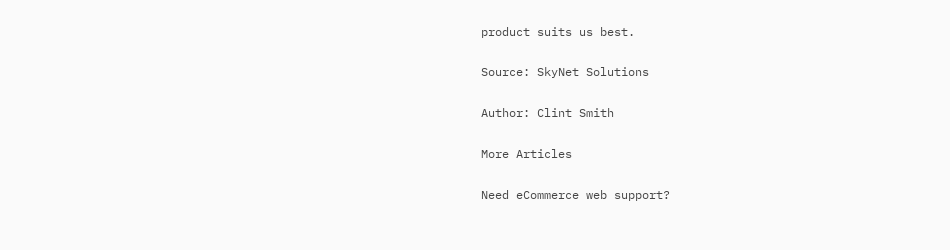product suits us best.

Source: SkyNet Solutions

Author: Clint Smith

More Articles

Need eCommerce web support?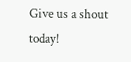Give us a shout today!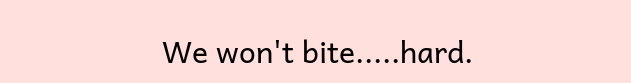We won't bite.....hard.